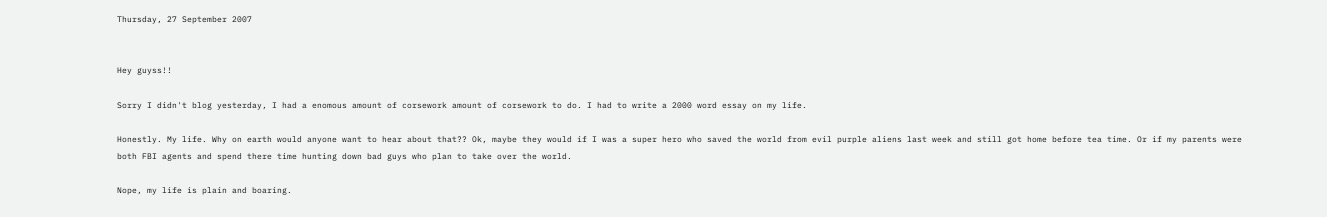Thursday, 27 September 2007


Hey guyss!!

Sorry I didn't blog yesterday, I had a enomous amount of corsework amount of corsework to do. I had to write a 2000 word essay on my life.

Honestly. My life. Why on earth would anyone want to hear about that?? Ok, maybe they would if I was a super hero who saved the world from evil purple aliens last week and still got home before tea time. Or if my parents were both FBI agents and spend there time hunting down bad guys who plan to take over the world.

Nope, my life is plain and boaring.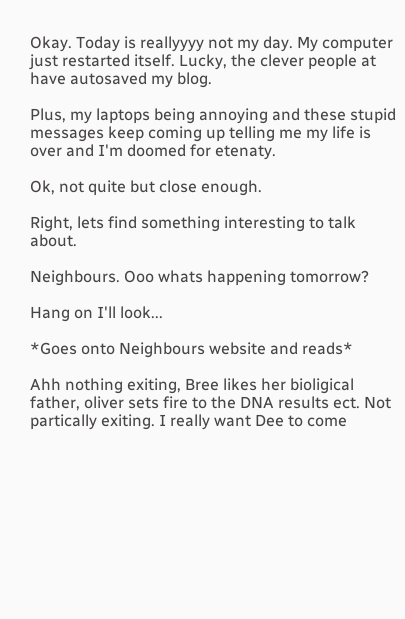Okay. Today is reallyyyy not my day. My computer just restarted itself. Lucky, the clever people at have autosaved my blog.

Plus, my laptops being annoying and these stupid messages keep coming up telling me my life is over and I'm doomed for etenaty.

Ok, not quite but close enough.

Right, lets find something interesting to talk about.

Neighbours. Ooo whats happening tomorrow?

Hang on I'll look...

*Goes onto Neighbours website and reads*

Ahh nothing exiting, Bree likes her bioligical father, oliver sets fire to the DNA results ect. Not partically exiting. I really want Dee to come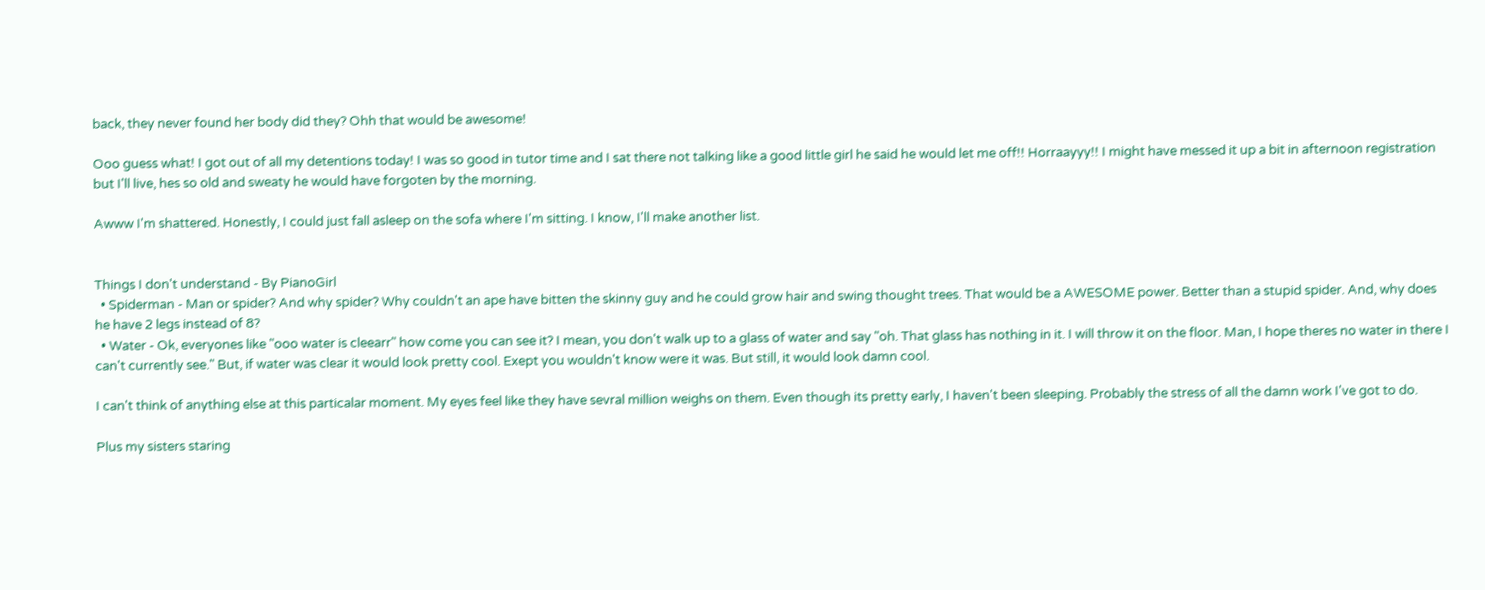back, they never found her body did they? Ohh that would be awesome!

Ooo guess what! I got out of all my detentions today! I was so good in tutor time and I sat there not talking like a good little girl he said he would let me off!! Horraayyy!! I might have messed it up a bit in afternoon registration but I'll live, hes so old and sweaty he would have forgoten by the morning.

Awww I'm shattered. Honestly, I could just fall asleep on the sofa where I'm sitting. I know, I'll make another list.


Things I don't understand - By PianoGirl
  • Spiderman - Man or spider? And why spider? Why couldn't an ape have bitten the skinny guy and he could grow hair and swing thought trees. That would be a AWESOME power. Better than a stupid spider. And, why does he have 2 legs instead of 8?
  • Water - Ok, everyones like "ooo water is cleearr" how come you can see it? I mean, you don't walk up to a glass of water and say "oh. That glass has nothing in it. I will throw it on the floor. Man, I hope theres no water in there I can't currently see." But, if water was clear it would look pretty cool. Exept you wouldn't know were it was. But still, it would look damn cool.

I can't think of anything else at this particalar moment. My eyes feel like they have sevral million weighs on them. Even though its pretty early, I haven't been sleeping. Probably the stress of all the damn work I've got to do.

Plus my sisters staring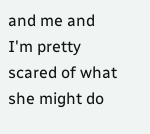and me and I'm pretty scared of what she might do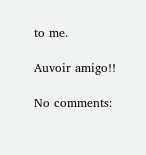to me.

Auvoir amigo!!

No comments: